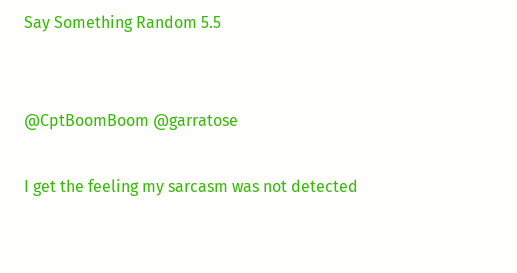Say Something Random 5.5


@CptBoomBoom @garratose

I get the feeling my sarcasm was not detected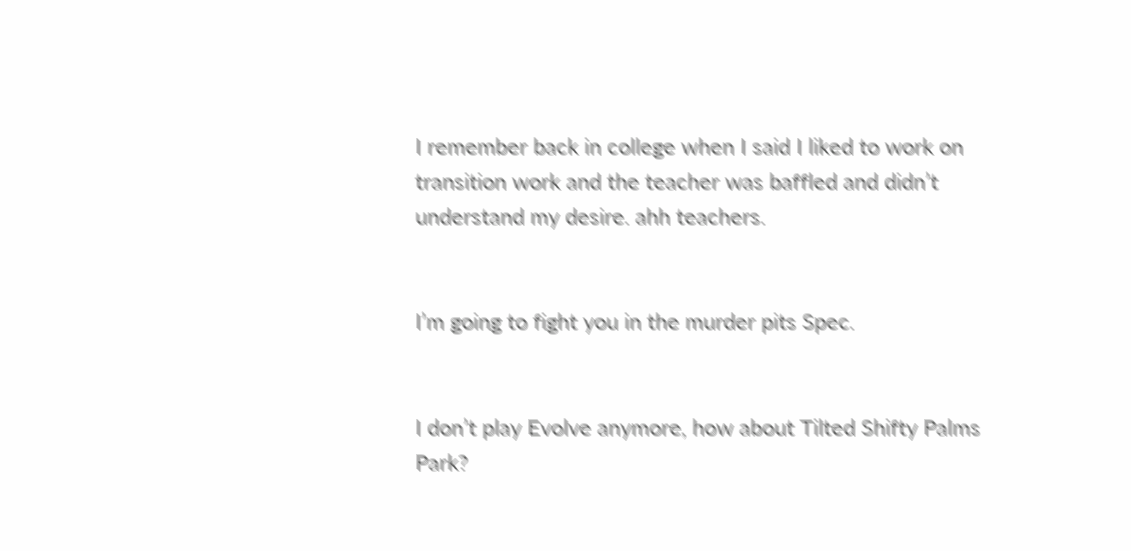I remember back in college when I said I liked to work on transition work and the teacher was baffled and didn’t understand my desire. ahh teachers.


I’m going to fight you in the murder pits Spec.


I don’t play Evolve anymore, how about Tilted Shifty Palms Park?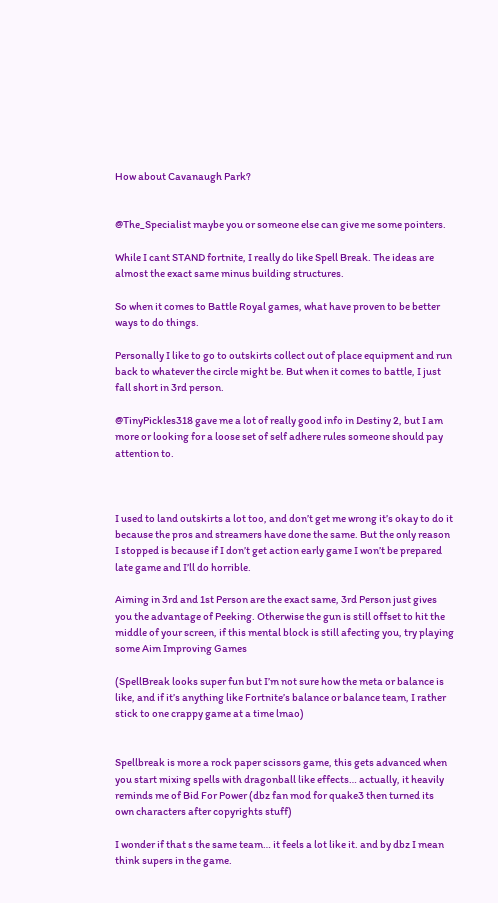How about Cavanaugh Park?


@The_Specialist maybe you or someone else can give me some pointers.

While I cant STAND fortnite, I really do like Spell Break. The ideas are almost the exact same minus building structures.

So when it comes to Battle Royal games, what have proven to be better ways to do things.

Personally I like to go to outskirts collect out of place equipment and run back to whatever the circle might be. But when it comes to battle, I just fall short in 3rd person.

@TinyPickles318 gave me a lot of really good info in Destiny 2, but I am more or looking for a loose set of self adhere rules someone should pay attention to.



I used to land outskirts a lot too, and don’t get me wrong it’s okay to do it because the pros and streamers have done the same. But the only reason I stopped is because if I don’t get action early game I won’t be prepared late game and I’ll do horrible.

Aiming in 3rd and 1st Person are the exact same, 3rd Person just gives you the advantage of Peeking. Otherwise the gun is still offset to hit the middle of your screen, if this mental block is still afecting you, try playing some Aim Improving Games

(SpellBreak looks super fun but I’m not sure how the meta or balance is like, and if it’s anything like Fortnite’s balance or balance team, I rather stick to one crappy game at a time lmao)


Spellbreak is more a rock paper scissors game, this gets advanced when you start mixing spells with dragonball like effects… actually, it heavily reminds me of Bid For Power (dbz fan mod for quake3 then turned its own characters after copyrights stuff)

I wonder if that s the same team… it feels a lot like it. and by dbz I mean think supers in the game.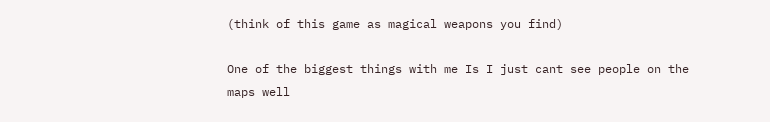(think of this game as magical weapons you find)

One of the biggest things with me Is I just cant see people on the maps well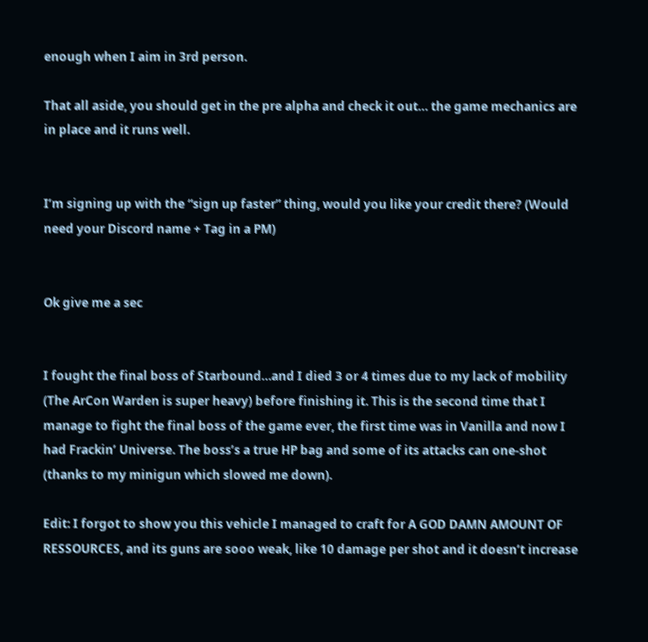enough when I aim in 3rd person.

That all aside, you should get in the pre alpha and check it out… the game mechanics are in place and it runs well.


I’m signing up with the “sign up faster” thing, would you like your credit there? (Would need your Discord name + Tag in a PM)


Ok give me a sec


I fought the final boss of Starbound…and I died 3 or 4 times due to my lack of mobility (The ArCon Warden is super heavy) before finishing it. This is the second time that I manage to fight the final boss of the game ever, the first time was in Vanilla and now I had Frackin’ Universe. The boss’s a true HP bag and some of its attacks can one-shot (thanks to my minigun which slowed me down).

Edit: I forgot to show you this vehicle I managed to craft for A GOD DAMN AMOUNT OF RESSOURCES, and its guns are sooo weak, like 10 damage per shot and it doesn’t increase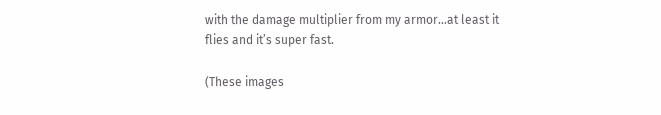with the damage multiplier from my armor…at least it flies and it’s super fast.

(These images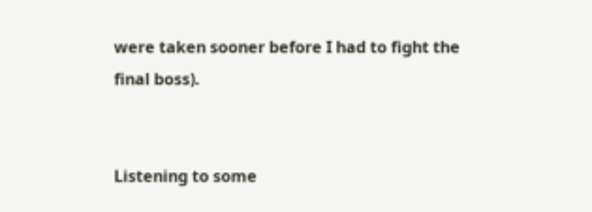were taken sooner before I had to fight the final boss).


Listening to some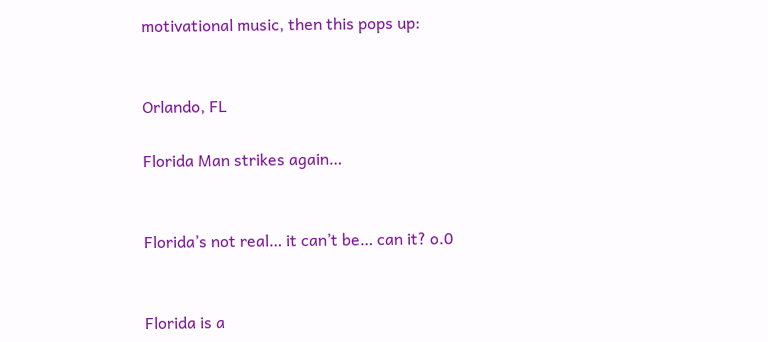motivational music, then this pops up:


Orlando, FL

Florida Man strikes again…


Florida’s not real… it can’t be… can it? o.0


Florida is a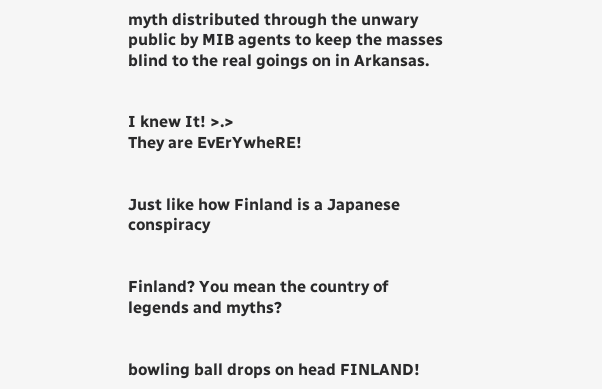myth distributed through the unwary public by MIB agents to keep the masses blind to the real goings on in Arkansas.


I knew It! >.>
They are EvErYwheRE!


Just like how Finland is a Japanese conspiracy


Finland? You mean the country of legends and myths?


bowling ball drops on head FINLAND!